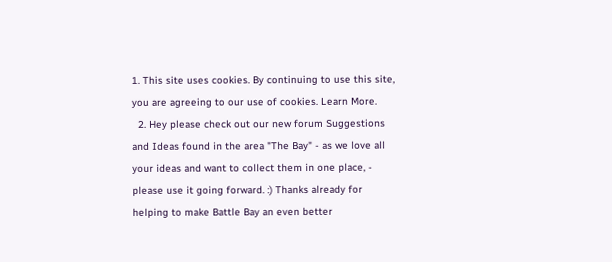1. This site uses cookies. By continuing to use this site, you are agreeing to our use of cookies. Learn More.
  2. Hey please check out our new forum Suggestions and Ideas found in the area "The Bay" - as we love all your ideas and want to collect them in one place, - please use it going forward. :) Thanks already for helping to make Battle Bay an even better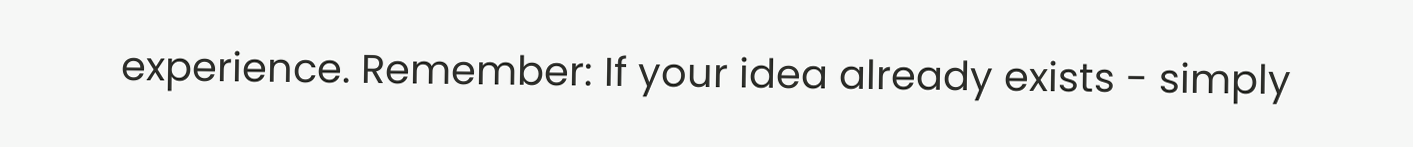experience. Remember: If your idea already exists - simply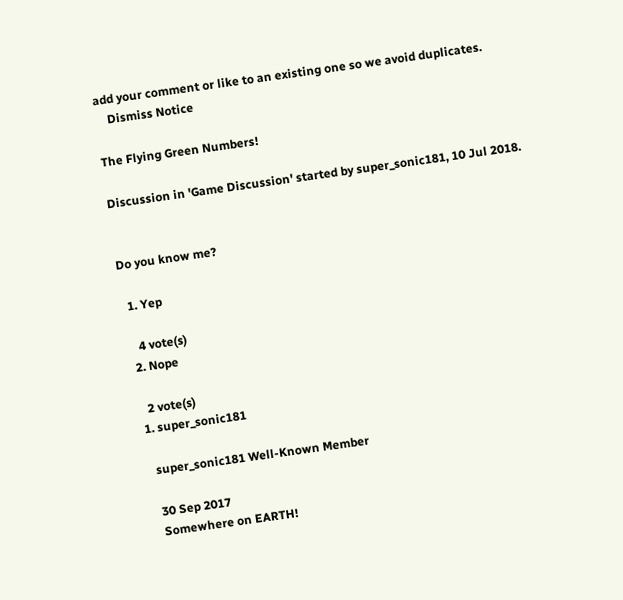add your comment or like to an existing one so we avoid duplicates.
    Dismiss Notice

The Flying Green Numbers!

Discussion in 'Game Discussion' started by super_sonic181, 10 Jul 2018.


Do you know me?

  1. Yep

    4 vote(s)
  2. Nope

    2 vote(s)
  1. super_sonic181

    super_sonic181 Well-Known Member

    30 Sep 2017
    Somewhere on EARTH!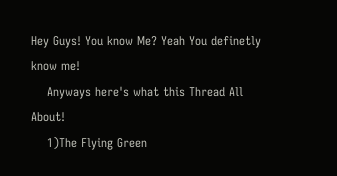Hey Guys! You know Me? Yeah You definetly know me!
    Anyways here's what this Thread All About!
    1)The Flying Green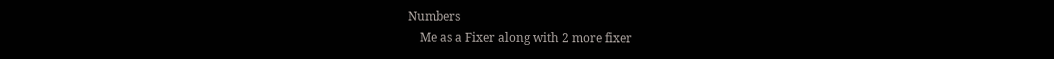Numbers
    Me as a Fixer along with 2 more fixer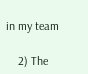in my team

    2) The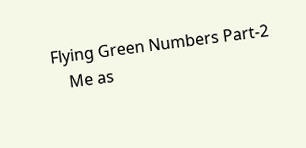Flying Green Numbers Part-2
    Me as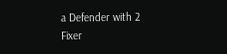a Defender with 2 Fixer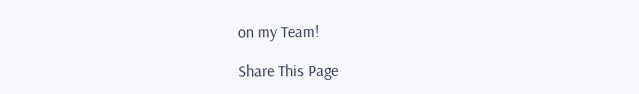on my Team!

Share This Page